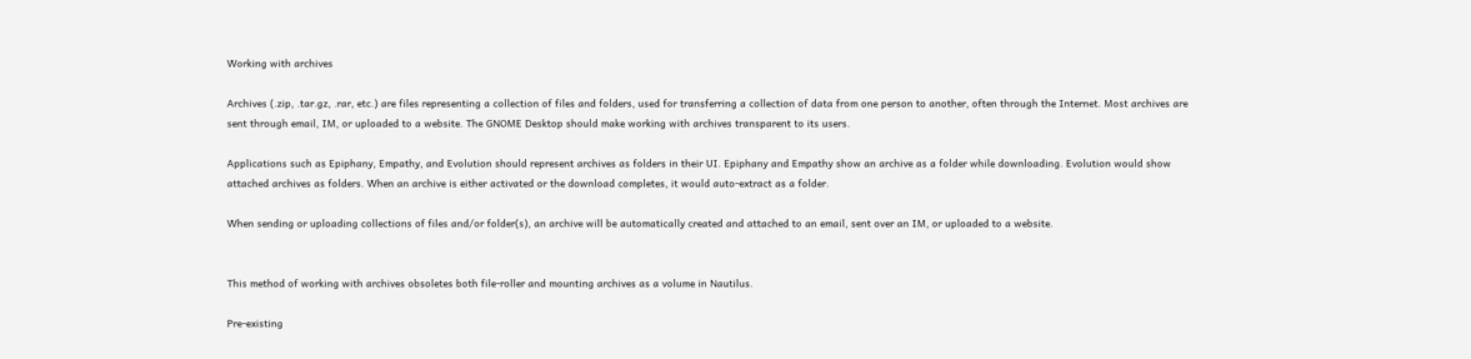Working with archives

Archives (.zip, .tar.gz, .rar, etc.) are files representing a collection of files and folders, used for transferring a collection of data from one person to another, often through the Internet. Most archives are sent through email, IM, or uploaded to a website. The GNOME Desktop should make working with archives transparent to its users.

Applications such as Epiphany, Empathy, and Evolution should represent archives as folders in their UI. Epiphany and Empathy show an archive as a folder while downloading. Evolution would show attached archives as folders. When an archive is either activated or the download completes, it would auto-extract as a folder.

When sending or uploading collections of files and/or folder(s), an archive will be automatically created and attached to an email, sent over an IM, or uploaded to a website.


This method of working with archives obsoletes both file-roller and mounting archives as a volume in Nautilus.

Pre-existing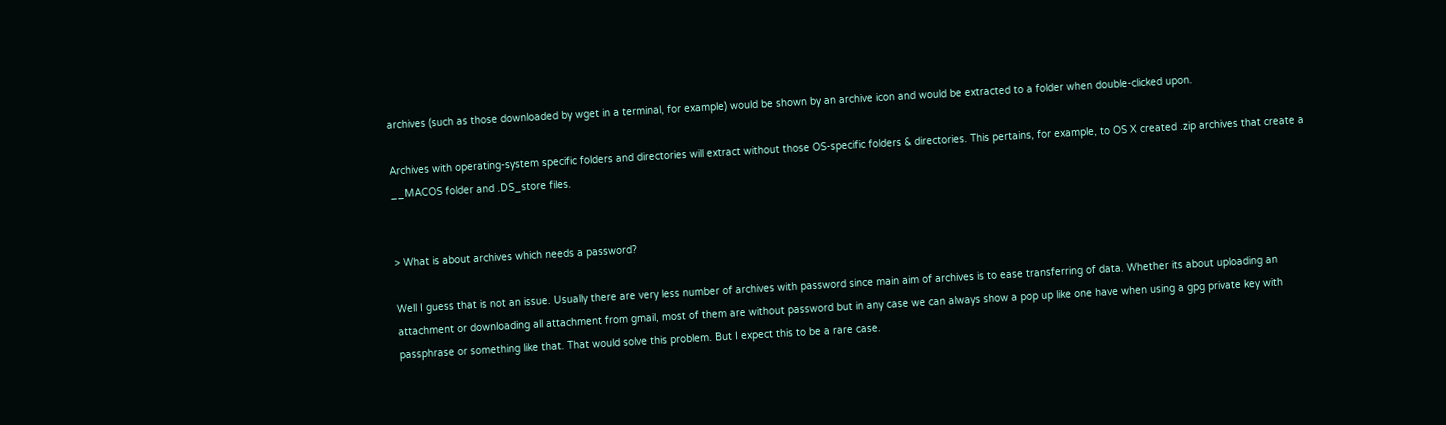archives (such as those downloaded by wget in a terminal, for example) would be shown by an archive icon and would be extracted to a folder when double-clicked upon.

Archives with operating-system specific folders and directories will extract without those OS-specific folders & directories. This pertains, for example, to OS X created .zip archives that create a __MACOS folder and .DS_store files.


> What is about archives which needs a password?

Well I guess that is not an issue. Usually there are very less number of archives with password since main aim of archives is to ease transferring of data. Whether its about uploading an attachment or downloading all attachment from gmail, most of them are without password but in any case we can always show a pop up like one have when using a gpg private key with passphrase or something like that. That would solve this problem. But I expect this to be a rare case.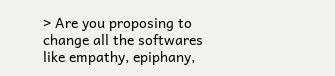> Are you proposing to change all the softwares like empathy, epiphany,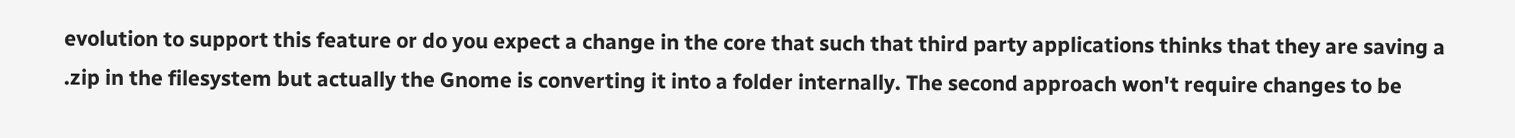evolution to support this feature or do you expect a change in the core that such that third party applications thinks that they are saving a .zip in the filesystem but actually the Gnome is converting it into a folder internally. The second approach won't require changes to be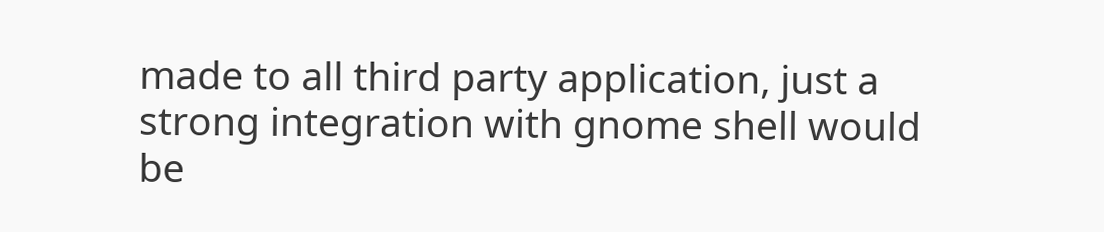made to all third party application, just a strong integration with gnome shell would be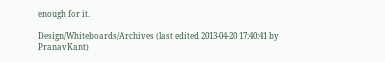enough for it.

Design/Whiteboards/Archives (last edited 2013-04-20 17:40:41 by PranavKant)